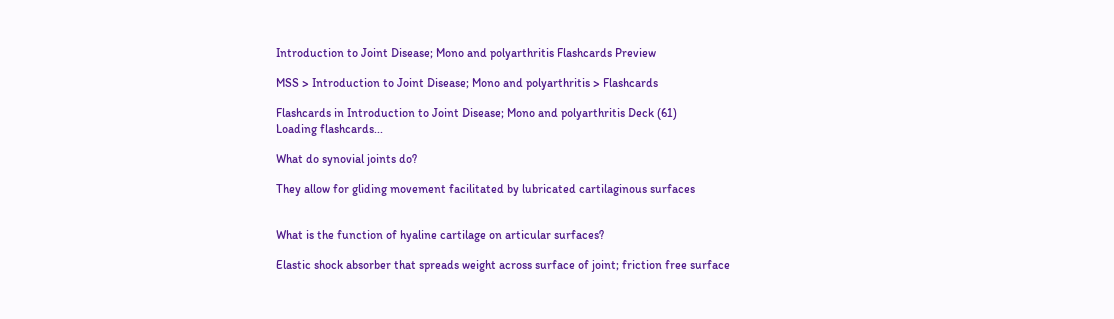Introduction to Joint Disease; Mono and polyarthritis Flashcards Preview

MSS > Introduction to Joint Disease; Mono and polyarthritis > Flashcards

Flashcards in Introduction to Joint Disease; Mono and polyarthritis Deck (61)
Loading flashcards...

What do synovial joints do?

They allow for gliding movement facilitated by lubricated cartilaginous surfaces


What is the function of hyaline cartilage on articular surfaces?

Elastic shock absorber that spreads weight across surface of joint; friction free surface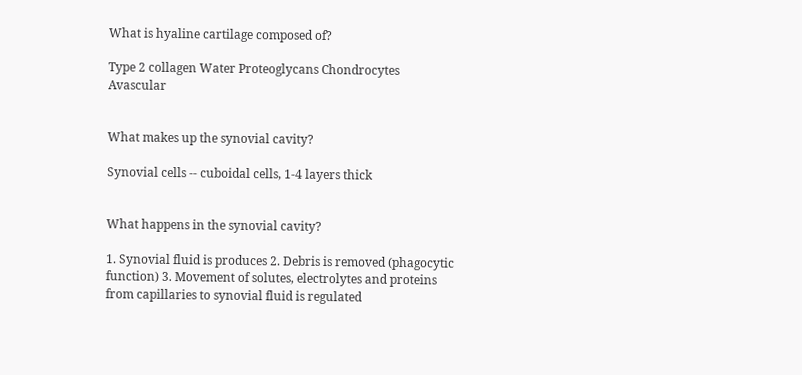What is hyaline cartilage composed of?

Type 2 collagen Water Proteoglycans Chondrocytes Avascular


What makes up the synovial cavity?

Synovial cells -- cuboidal cells, 1-4 layers thick


What happens in the synovial cavity?

1. Synovial fluid is produces 2. Debris is removed (phagocytic function) 3. Movement of solutes, electrolytes and proteins from capillaries to synovial fluid is regulated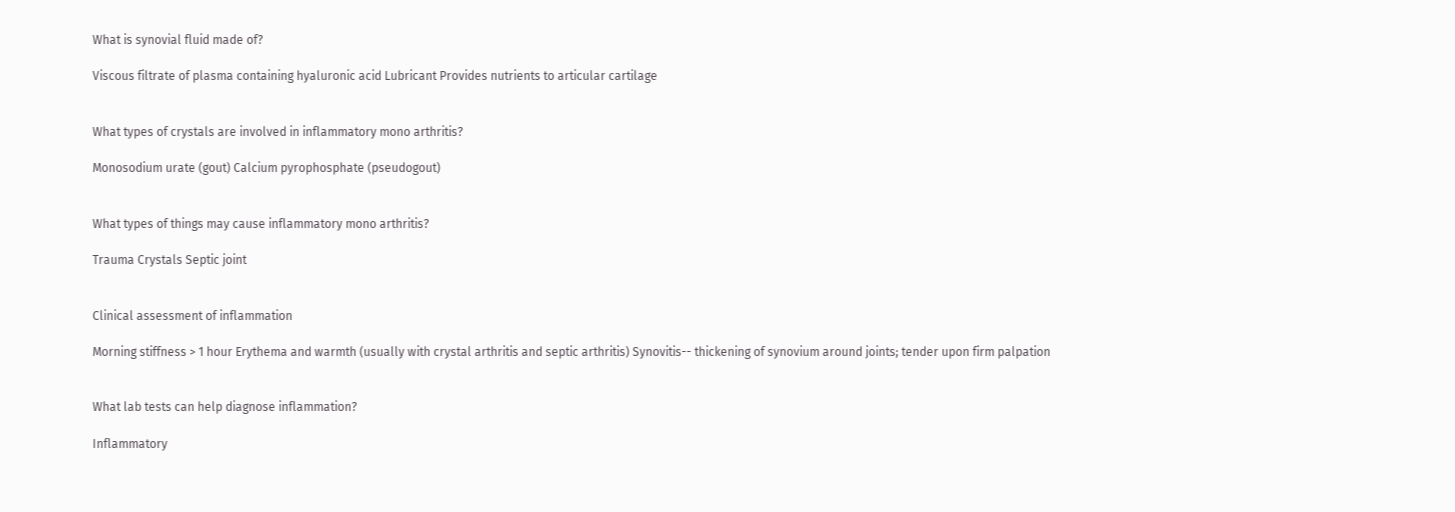What is synovial fluid made of?

Viscous filtrate of plasma containing hyaluronic acid Lubricant Provides nutrients to articular cartilage


What types of crystals are involved in inflammatory mono arthritis?

Monosodium urate (gout) Calcium pyrophosphate (pseudogout)


What types of things may cause inflammatory mono arthritis?

Trauma Crystals Septic joint


Clinical assessment of inflammation

Morning stiffness > 1 hour Erythema and warmth (usually with crystal arthritis and septic arthritis) Synovitis-- thickening of synovium around joints; tender upon firm palpation


What lab tests can help diagnose inflammation?

Inflammatory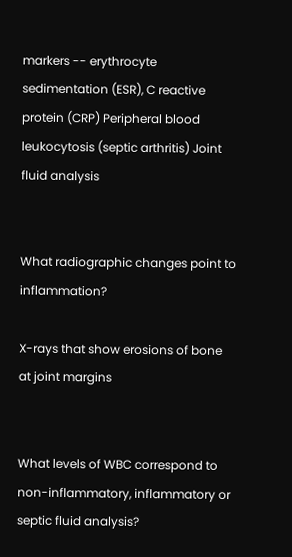markers -- erythrocyte sedimentation (ESR), C reactive protein (CRP) Peripheral blood leukocytosis (septic arthritis) Joint fluid analysis


What radiographic changes point to inflammation?

X-rays that show erosions of bone at joint margins


What levels of WBC correspond to non-inflammatory, inflammatory or septic fluid analysis?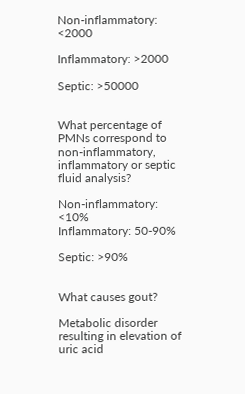Non-inflammatory: <2000

Inflammatory: >2000

Septic: >50000


What percentage of PMNs correspond to non-inflammatory, inflammatory or septic fluid analysis?

Non-inflammatory: <10%
Inflammatory: 50-90%

Septic: >90%


What causes gout?

Metabolic disorder resulting in elevation of uric acid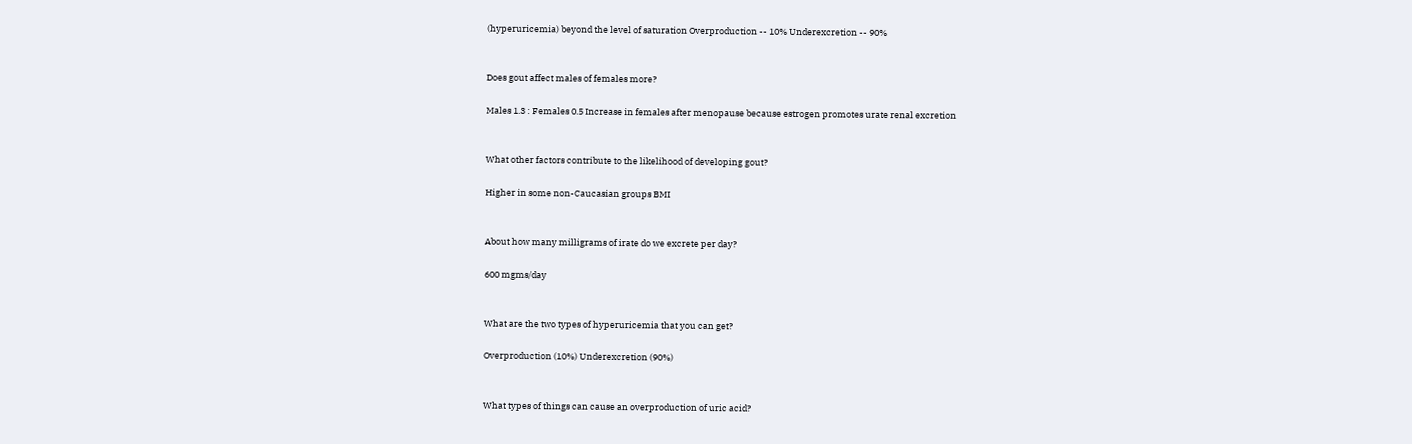(hyperuricemia) beyond the level of saturation Overproduction -- 10% Underexcretion -- 90%


Does gout affect males of females more?

Males 1.3 : Females 0.5 Increase in females after menopause because estrogen promotes urate renal excretion


What other factors contribute to the likelihood of developing gout?

Higher in some non-Caucasian groups BMI


About how many milligrams of irate do we excrete per day?

600 mgms/day


What are the two types of hyperuricemia that you can get?

Overproduction (10%) Underexcretion (90%)


What types of things can cause an overproduction of uric acid?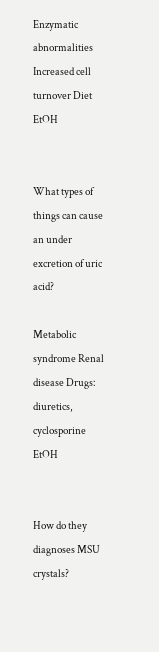Enzymatic abnormalities Increased cell turnover Diet EtOH


What types of things can cause an under excretion of uric acid?

Metabolic syndrome Renal disease Drugs: diuretics, cyclosporine EtOH


How do they diagnoses MSU crystals?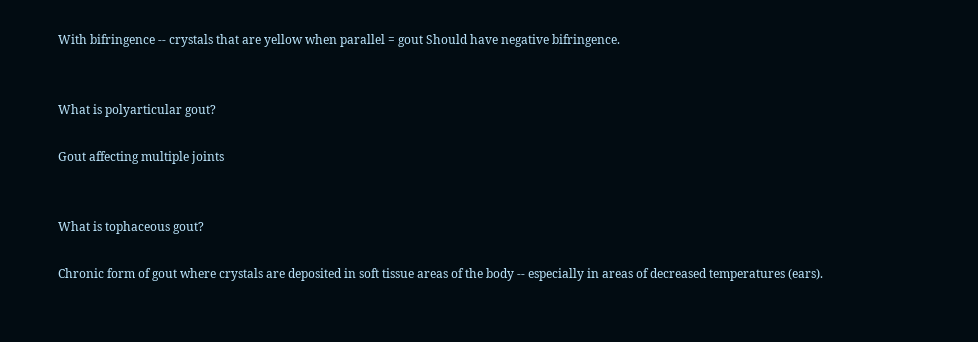With bifringence -- crystals that are yellow when parallel = gout Should have negative bifringence.


What is polyarticular gout?

Gout affecting multiple joints


What is tophaceous gout?

Chronic form of gout where crystals are deposited in soft tissue areas of the body -- especially in areas of decreased temperatures (ears).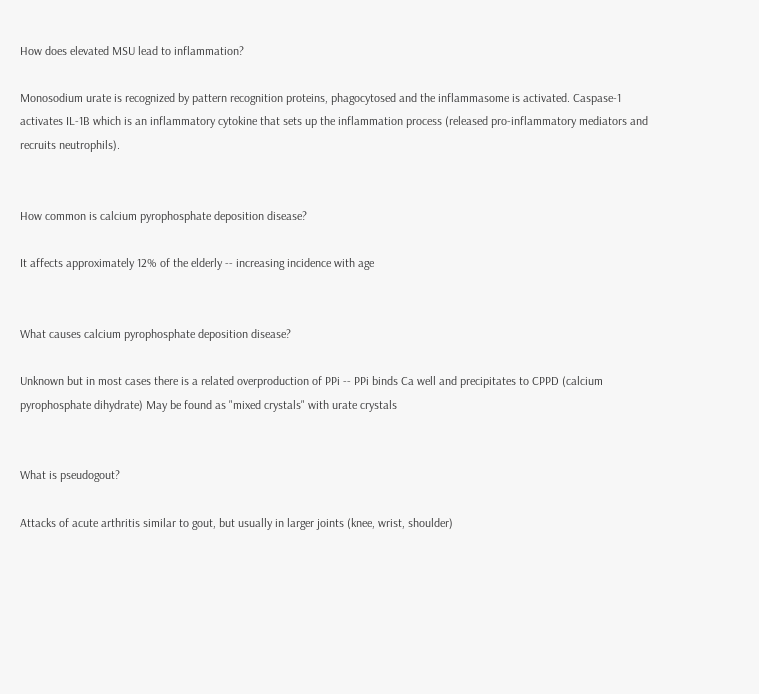How does elevated MSU lead to inflammation?

Monosodium urate is recognized by pattern recognition proteins, phagocytosed and the inflammasome is activated. Caspase-1 activates IL-1B which is an inflammatory cytokine that sets up the inflammation process (released pro-inflammatory mediators and recruits neutrophils).


How common is calcium pyrophosphate deposition disease?

It affects approximately 12% of the elderly -- increasing incidence with age


What causes calcium pyrophosphate deposition disease?

Unknown but in most cases there is a related overproduction of PPi -- PPi binds Ca well and precipitates to CPPD (calcium pyrophosphate dihydrate) May be found as "mixed crystals" with urate crystals


What is pseudogout?

Attacks of acute arthritis similar to gout, but usually in larger joints (knee, wrist, shoulder)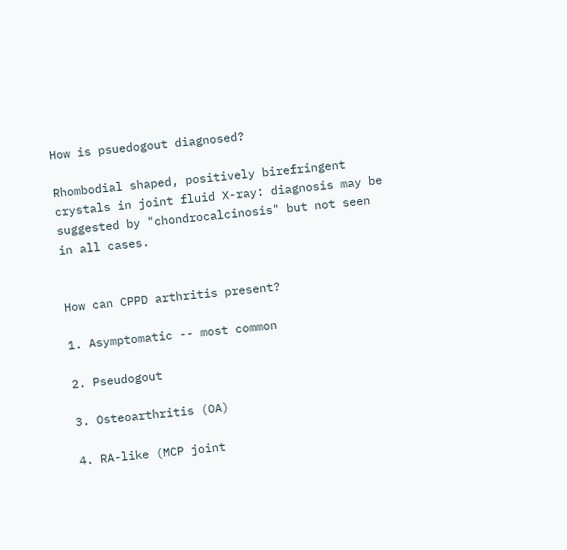How is psuedogout diagnosed?

Rhombodial shaped, positively birefringent crystals in joint fluid X-ray: diagnosis may be suggested by "chondrocalcinosis" but not seen in all cases.


How can CPPD arthritis present?

1. Asymptomatic -- most common

2. Pseudogout

3. Osteoarthritis (OA)

4. RA-like (MCP joint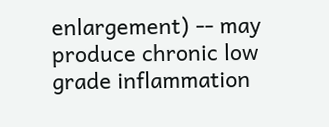enlargement) -- may produce chronic low grade inflammation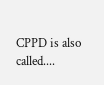CPPD is also called....